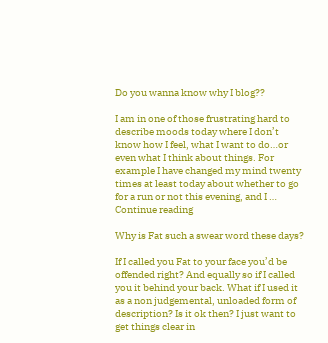Do you wanna know why I blog??

I am in one of those frustrating hard to describe moods today where I don’t know how I feel, what I want to do…or even what I think about things. For example I have changed my mind twenty times at least today about whether to go for a run or not this evening, and I … Continue reading

Why is Fat such a swear word these days?

If I called you Fat to your face you’d be offended right? And equally so if I called you it behind your back. What if I used it as a non judgemental, unloaded form of description? Is it ok then? I just want to get things clear in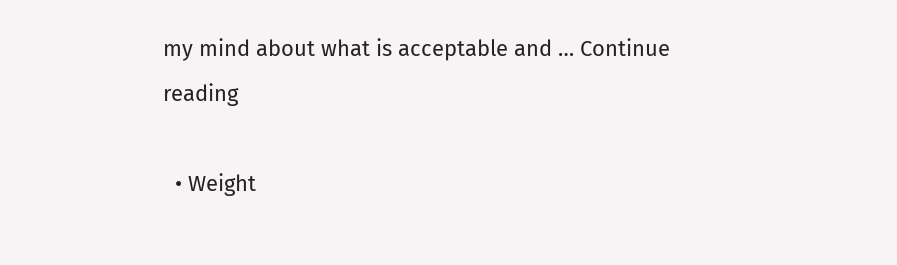my mind about what is acceptable and … Continue reading

  • Weight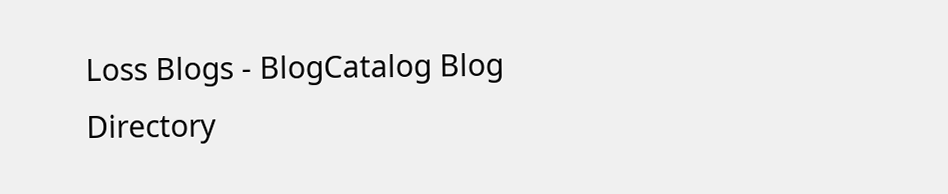Loss Blogs - BlogCatalog Blog Directory